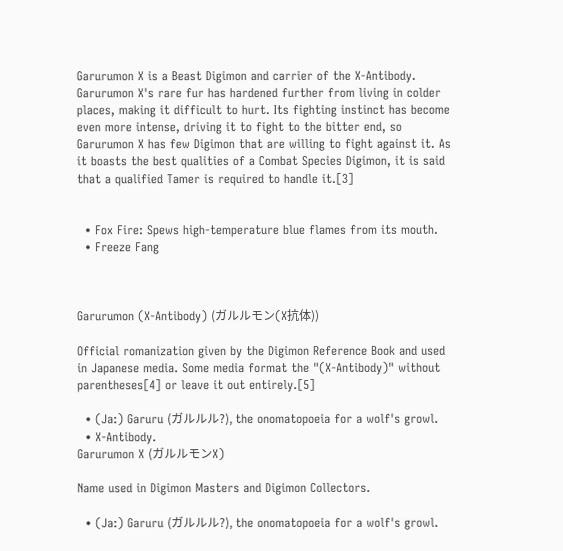Garurumon X is a Beast Digimon and carrier of the X-Antibody. Garurumon X's rare fur has hardened further from living in colder places, making it difficult to hurt. Its fighting instinct has become even more intense, driving it to fight to the bitter end, so Garurumon X has few Digimon that are willing to fight against it. As it boasts the best qualities of a Combat Species Digimon, it is said that a qualified Tamer is required to handle it.[3]


  • Fox Fire: Spews high-temperature blue flames from its mouth.
  • Freeze Fang



Garurumon (X-Antibody) (ガルルモン(X抗体))

Official romanization given by the Digimon Reference Book and used in Japanese media. Some media format the "(X-Antibody)" without parentheses[4] or leave it out entirely.[5]

  • (Ja:) Garuru (ガルルル?), the onomatopoeia for a wolf's growl.
  • X-Antibody.
Garurumon X (ガルルモンX)

Name used in Digimon Masters and Digimon Collectors.

  • (Ja:) Garuru (ガルルル?), the onomatopoeia for a wolf's growl.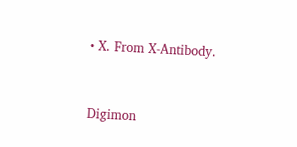• X. From X-Antibody.


Digimon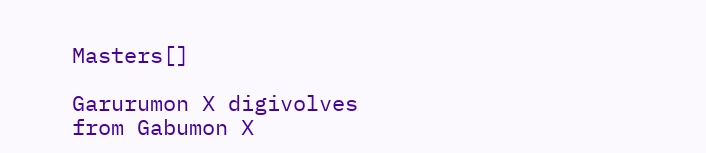Masters[]

Garurumon X digivolves from Gabumon X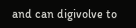and can digivolve to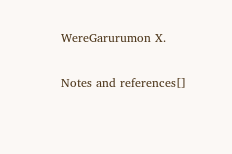WereGarurumon X.

Notes and references[]